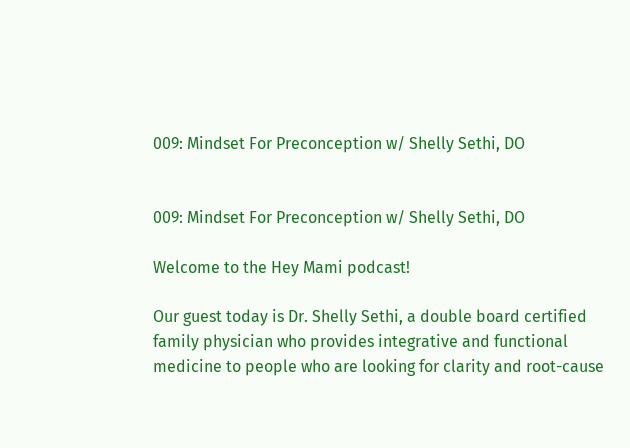009: Mindset For Preconception w/ Shelly Sethi, DO


009: Mindset For Preconception w/ Shelly Sethi, DO

Welcome to the Hey Mami podcast!

Our guest today is Dr. Shelly Sethi, a double board certified family physician who provides integrative and functional medicine to people who are looking for clarity and root-cause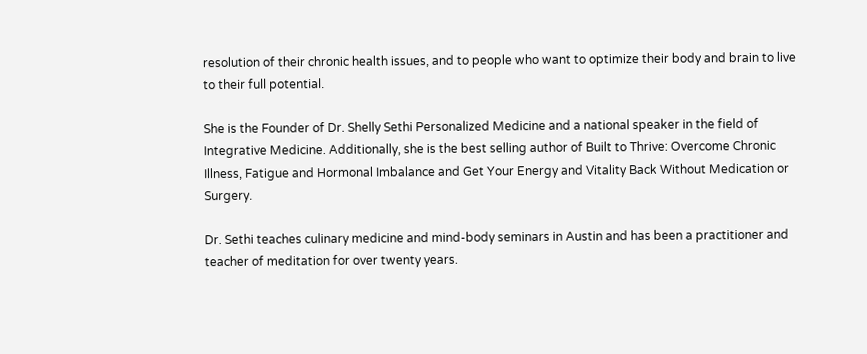resolution of their chronic health issues, and to people who want to optimize their body and brain to live to their full potential.

She is the Founder of Dr. Shelly Sethi Personalized Medicine and a national speaker in the field of Integrative Medicine. Additionally, she is the best selling author of Built to Thrive: Overcome Chronic Illness, Fatigue and Hormonal Imbalance and Get Your Energy and Vitality Back Without Medication or Surgery.

Dr. Sethi teaches culinary medicine and mind-body seminars in Austin and has been a practitioner and teacher of meditation for over twenty years.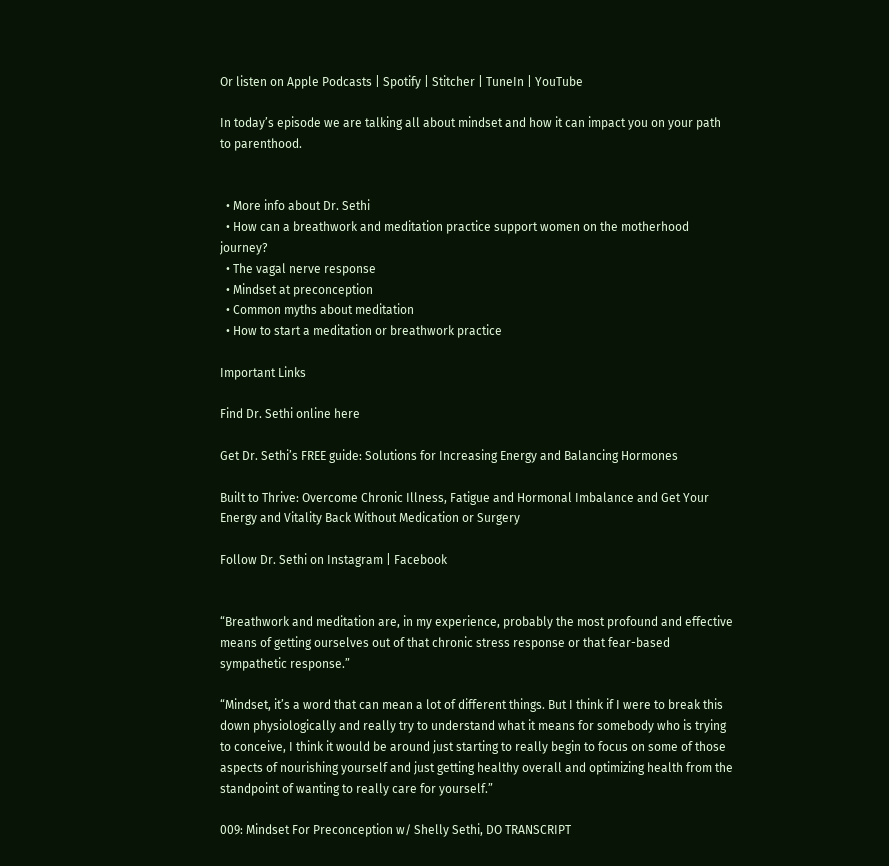Or listen on Apple Podcasts | Spotify | Stitcher | TuneIn | YouTube

In today’s episode we are talking all about mindset and how it can impact you on your path to parenthood.


  • More info about Dr. Sethi
  • How can a breathwork and meditation practice support women on the motherhood journey?
  • The vagal nerve response
  • Mindset at preconception
  • Common myths about meditation
  • How to start a meditation or breathwork practice

Important Links

Find Dr. Sethi online here

Get Dr. Sethi’s FREE guide: Solutions for Increasing Energy and Balancing Hormones

Built to Thrive: Overcome Chronic Illness, Fatigue and Hormonal Imbalance and Get Your Energy and Vitality Back Without Medication or Surgery

Follow Dr. Sethi on Instagram | Facebook


“Breathwork and meditation are, in my experience, probably the most profound and effective means of getting ourselves out of that chronic stress response or that fear-based sympathetic response.”

“Mindset, it’s a word that can mean a lot of different things. But I think if I were to break this down physiologically and really try to understand what it means for somebody who is trying to conceive, I think it would be around just starting to really begin to focus on some of those aspects of nourishing yourself and just getting healthy overall and optimizing health from the standpoint of wanting to really care for yourself.”

009: Mindset For Preconception w/ Shelly Sethi, DO TRANSCRIPT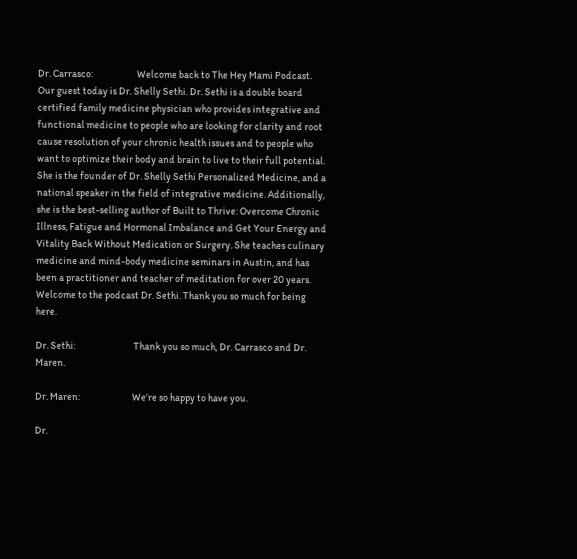Dr. Carrasco:                      Welcome back to The Hey Mami Podcast. Our guest today is Dr. Shelly Sethi. Dr. Sethi is a double board certified family medicine physician who provides integrative and functional medicine to people who are looking for clarity and root cause resolution of your chronic health issues and to people who want to optimize their body and brain to live to their full potential. She is the founder of Dr. Shelly Sethi Personalized Medicine, and a national speaker in the field of integrative medicine. Additionally, she is the best-selling author of Built to Thrive: Overcome Chronic Illness, Fatigue and Hormonal Imbalance and Get Your Energy and Vitality Back Without Medication or Surgery. She teaches culinary medicine and mind-body medicine seminars in Austin, and has been a practitioner and teacher of meditation for over 20 years. Welcome to the podcast Dr. Sethi. Thank you so much for being here.

Dr. Sethi:                             Thank you so much, Dr. Carrasco and Dr. Maren.

Dr. Maren:                          We’re so happy to have you.

Dr.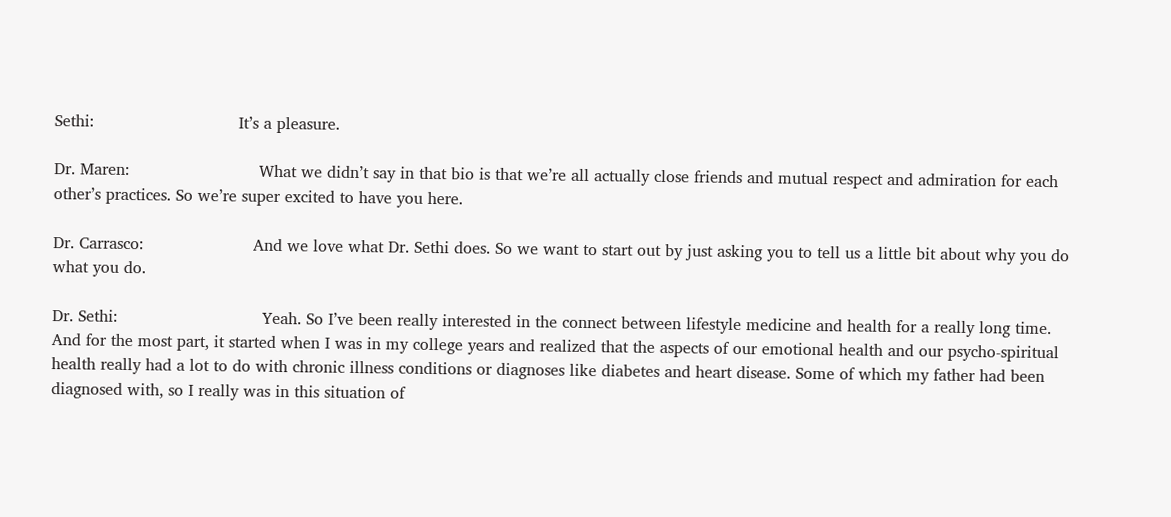Sethi:                             It’s a pleasure.

Dr. Maren:                          What we didn’t say in that bio is that we’re all actually close friends and mutual respect and admiration for each other’s practices. So we’re super excited to have you here.

Dr. Carrasco:                      And we love what Dr. Sethi does. So we want to start out by just asking you to tell us a little bit about why you do what you do.

Dr. Sethi:                             Yeah. So I’ve been really interested in the connect between lifestyle medicine and health for a really long time. And for the most part, it started when I was in my college years and realized that the aspects of our emotional health and our psycho-spiritual health really had a lot to do with chronic illness conditions or diagnoses like diabetes and heart disease. Some of which my father had been diagnosed with, so I really was in this situation of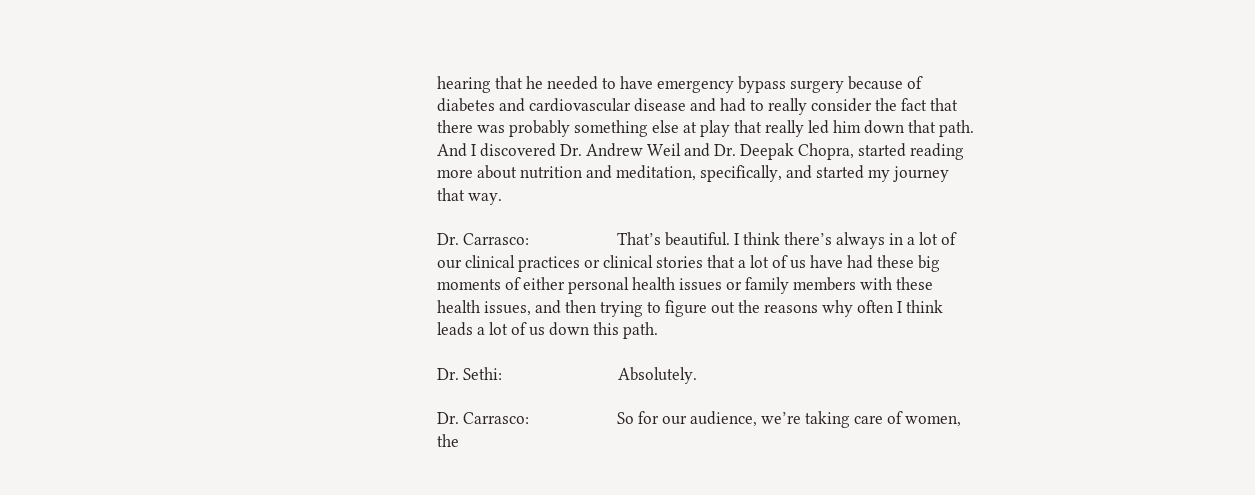hearing that he needed to have emergency bypass surgery because of diabetes and cardiovascular disease and had to really consider the fact that there was probably something else at play that really led him down that path. And I discovered Dr. Andrew Weil and Dr. Deepak Chopra, started reading more about nutrition and meditation, specifically, and started my journey that way.

Dr. Carrasco:                      That’s beautiful. I think there’s always in a lot of our clinical practices or clinical stories that a lot of us have had these big moments of either personal health issues or family members with these health issues, and then trying to figure out the reasons why often I think leads a lot of us down this path.

Dr. Sethi:                             Absolutely.

Dr. Carrasco:                      So for our audience, we’re taking care of women, the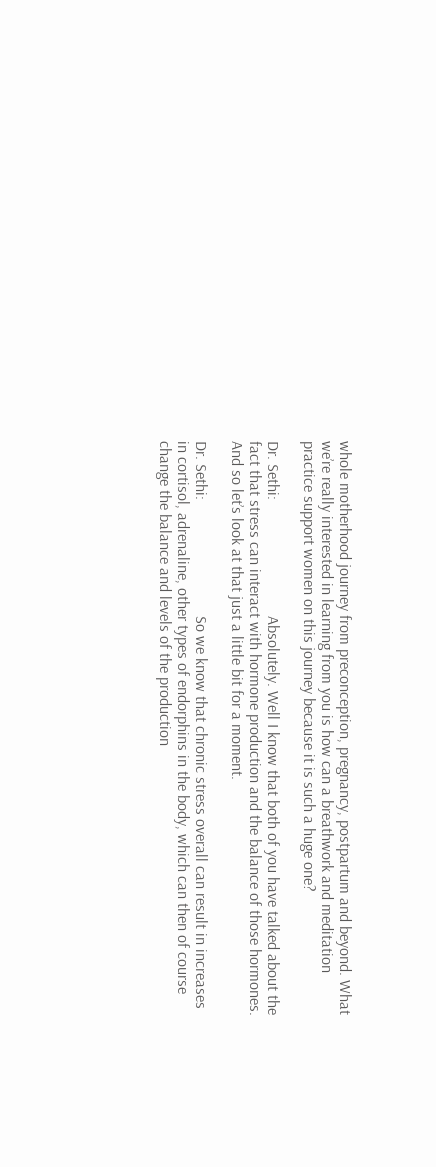whole motherhood journey from preconception, pregnancy, postpartum and beyond. What we’re really interested in learning from you is how can a breathwork and meditation practice support women on this journey because it is such a huge one?

Dr. Sethi:                             Absolutely. Well I know that both of you have talked about the fact that stress can interact with hormone production and the balance of those hormones. And so let’s look at that just a little bit for a moment.

Dr. Sethi:                             So we know that chronic stress overall can result in increases in cortisol, adrenaline, other types of endorphins in the body, which can then of course change the balance and levels of the production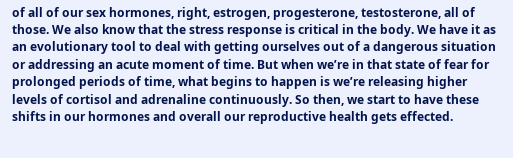of all of our sex hormones, right, estrogen, progesterone, testosterone, all of those. We also know that the stress response is critical in the body. We have it as an evolutionary tool to deal with getting ourselves out of a dangerous situation or addressing an acute moment of time. But when we’re in that state of fear for prolonged periods of time, what begins to happen is we’re releasing higher levels of cortisol and adrenaline continuously. So then, we start to have these shifts in our hormones and overall our reproductive health gets effected.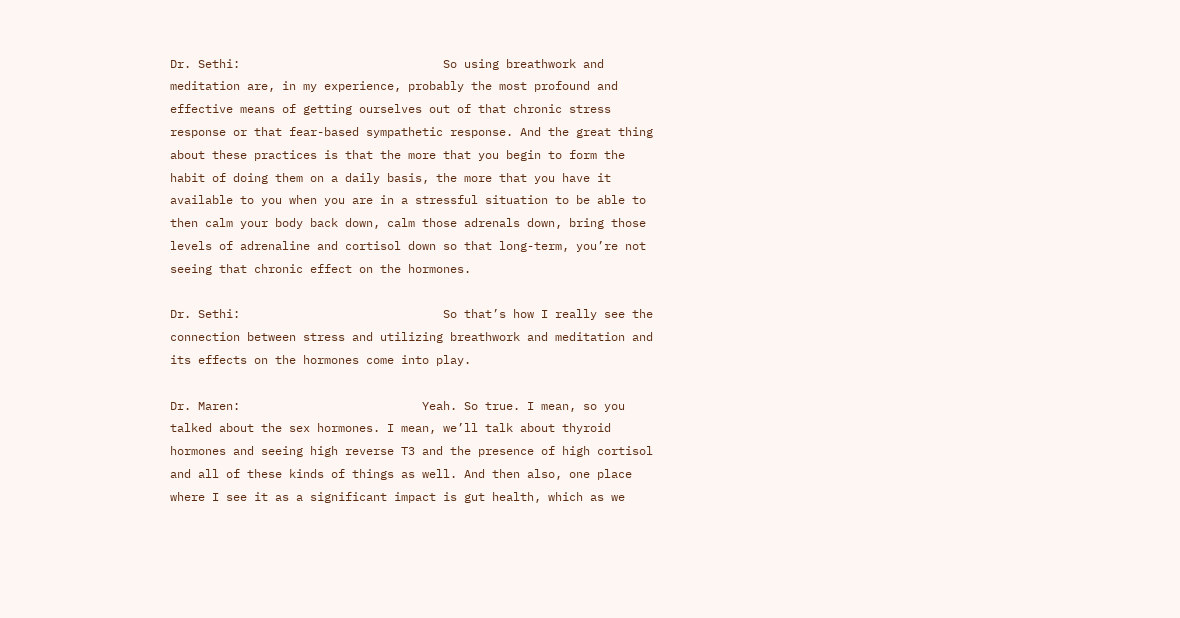Dr. Sethi:                             So using breathwork and meditation are, in my experience, probably the most profound and effective means of getting ourselves out of that chronic stress response or that fear-based sympathetic response. And the great thing about these practices is that the more that you begin to form the habit of doing them on a daily basis, the more that you have it available to you when you are in a stressful situation to be able to then calm your body back down, calm those adrenals down, bring those levels of adrenaline and cortisol down so that long-term, you’re not seeing that chronic effect on the hormones.

Dr. Sethi:                             So that’s how I really see the connection between stress and utilizing breathwork and meditation and its effects on the hormones come into play.

Dr. Maren:                          Yeah. So true. I mean, so you talked about the sex hormones. I mean, we’ll talk about thyroid hormones and seeing high reverse T3 and the presence of high cortisol and all of these kinds of things as well. And then also, one place where I see it as a significant impact is gut health, which as we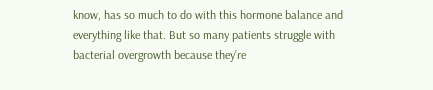know, has so much to do with this hormone balance and everything like that. But so many patients struggle with bacterial overgrowth because they’re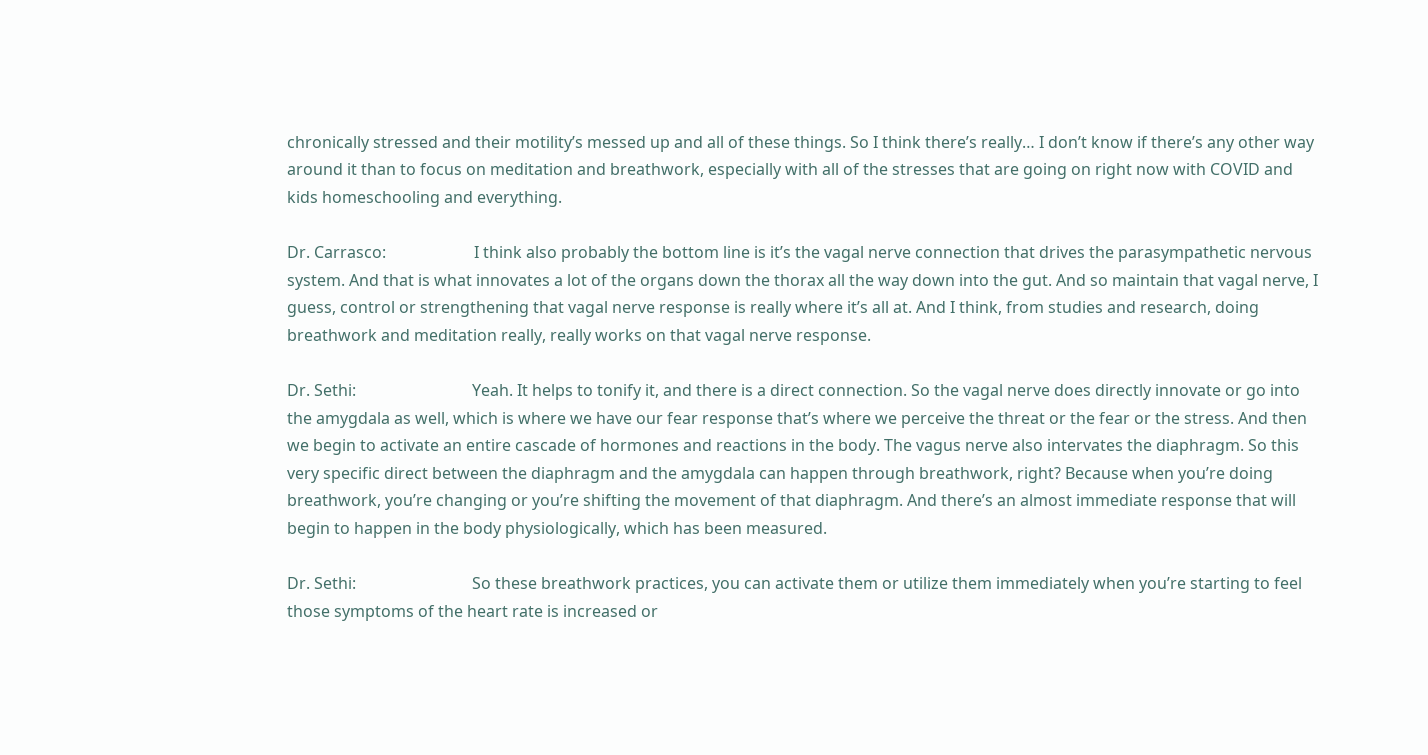chronically stressed and their motility’s messed up and all of these things. So I think there’s really… I don’t know if there’s any other way around it than to focus on meditation and breathwork, especially with all of the stresses that are going on right now with COVID and kids homeschooling and everything.

Dr. Carrasco:                      I think also probably the bottom line is it’s the vagal nerve connection that drives the parasympathetic nervous system. And that is what innovates a lot of the organs down the thorax all the way down into the gut. And so maintain that vagal nerve, I guess, control or strengthening that vagal nerve response is really where it’s all at. And I think, from studies and research, doing breathwork and meditation really, really works on that vagal nerve response.

Dr. Sethi:                             Yeah. It helps to tonify it, and there is a direct connection. So the vagal nerve does directly innovate or go into the amygdala as well, which is where we have our fear response that’s where we perceive the threat or the fear or the stress. And then we begin to activate an entire cascade of hormones and reactions in the body. The vagus nerve also intervates the diaphragm. So this very specific direct between the diaphragm and the amygdala can happen through breathwork, right? Because when you’re doing breathwork, you’re changing or you’re shifting the movement of that diaphragm. And there’s an almost immediate response that will begin to happen in the body physiologically, which has been measured.

Dr. Sethi:                             So these breathwork practices, you can activate them or utilize them immediately when you’re starting to feel those symptoms of the heart rate is increased or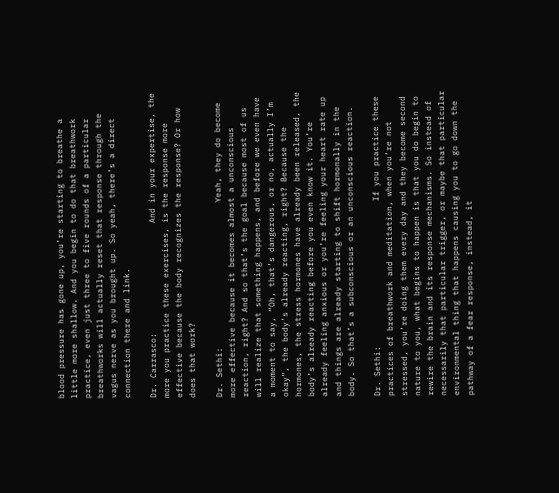blood pressure has gone up, you’re starting to breathe a little more shallow. And you begin to do that breathwork practice, even just three to five rounds of a particular breathworks will actually reset that response through the vagus nerve as you brought up. So yeah, there’s a direct connection there and link.

Dr. Carrasco:                      And in your expertise, the more you practice these exercises, is the response more effective because the body recognizes the response? Or how does that work?

Dr. Sethi:                             Yeah, they do become more effective because it becomes almost a unconscious reaction, right? And so that’s the goal because most of us will realize that something happens, and before we even have a moment to say, “Oh, that’s dangerous, or no, actually I’m okay”, the body’s already reacting, right? Because the hormones, the stress hormones have already been released, the body’s already reacting before you even know it. You’re already feeling anxious or you’re feeling your heart rate up and things are already starting to shift hormonally in the body. So that’s a subconscious or an unconscious reaction.

Dr. Sethi:                             If you practice these practices of breathwork and meditation, when you’re not stressed, you’re doing them every day and they become second nature to you, what begins to happen is that you do begin to rewire the brain and its response mechanisms. So instead of necessarily that particular trigger, or maybe that particular environmental thing that happens causing you to go down the pathway of a fear response, instead, it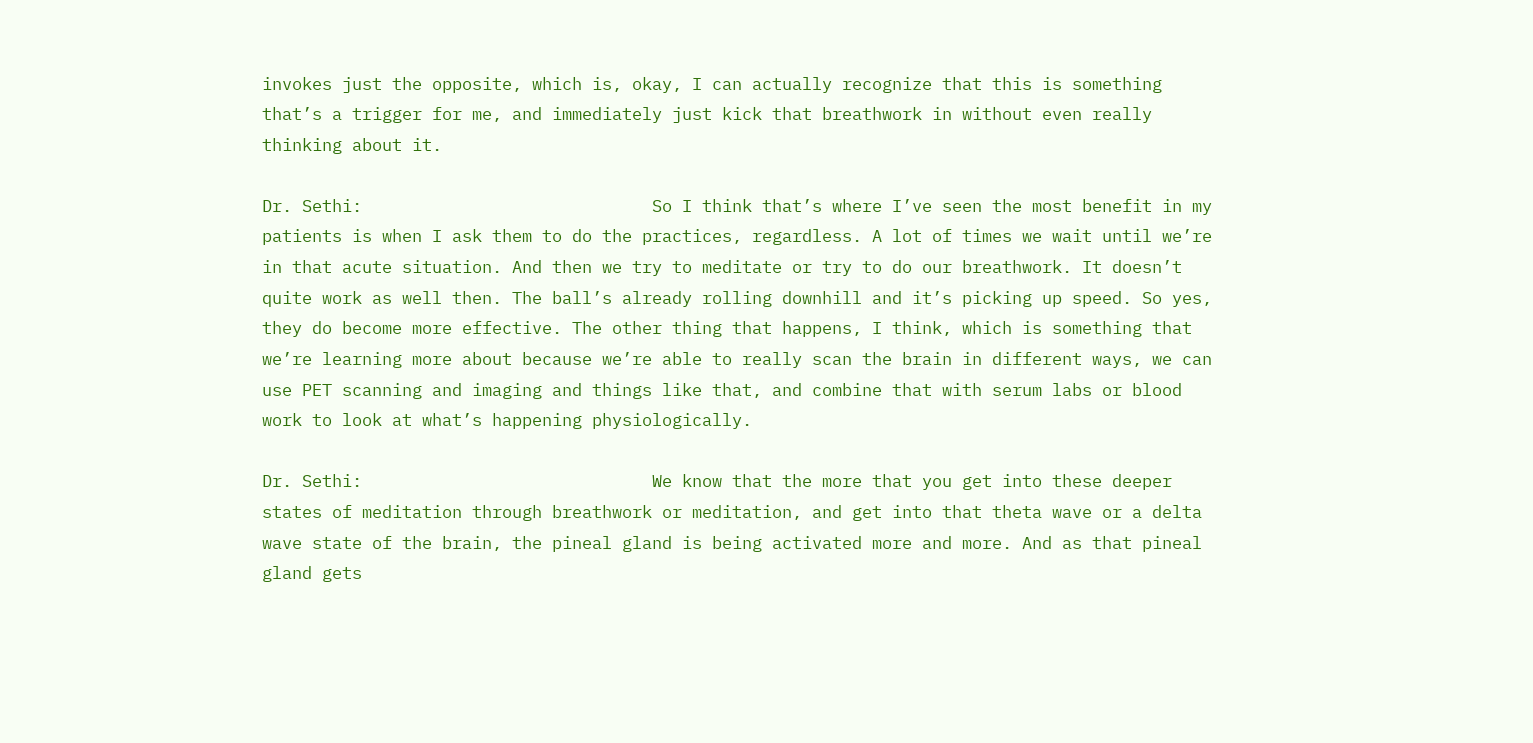invokes just the opposite, which is, okay, I can actually recognize that this is something that’s a trigger for me, and immediately just kick that breathwork in without even really thinking about it.

Dr. Sethi:                             So I think that’s where I’ve seen the most benefit in my patients is when I ask them to do the practices, regardless. A lot of times we wait until we’re in that acute situation. And then we try to meditate or try to do our breathwork. It doesn’t quite work as well then. The ball’s already rolling downhill and it’s picking up speed. So yes, they do become more effective. The other thing that happens, I think, which is something that we’re learning more about because we’re able to really scan the brain in different ways, we can use PET scanning and imaging and things like that, and combine that with serum labs or blood work to look at what’s happening physiologically.

Dr. Sethi:                             We know that the more that you get into these deeper states of meditation through breathwork or meditation, and get into that theta wave or a delta wave state of the brain, the pineal gland is being activated more and more. And as that pineal gland gets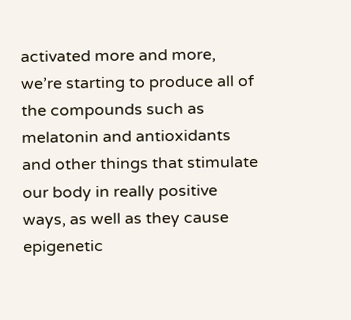activated more and more, we’re starting to produce all of the compounds such as melatonin and antioxidants and other things that stimulate our body in really positive ways, as well as they cause epigenetic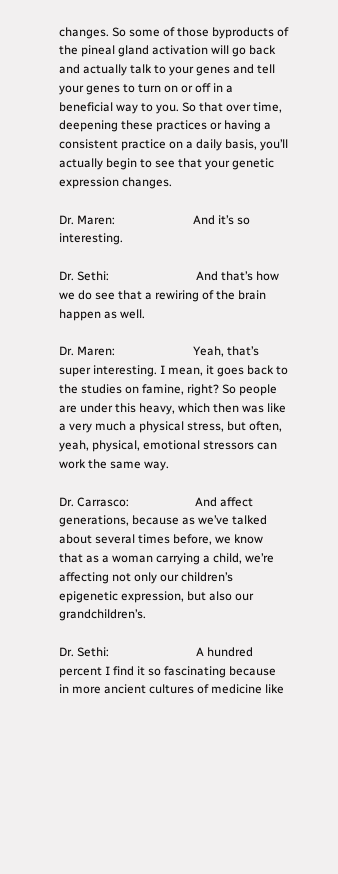changes. So some of those byproducts of the pineal gland activation will go back and actually talk to your genes and tell your genes to turn on or off in a beneficial way to you. So that over time, deepening these practices or having a consistent practice on a daily basis, you’ll actually begin to see that your genetic expression changes.

Dr. Maren:                          And it’s so interesting.

Dr. Sethi:                             And that’s how we do see that a rewiring of the brain happen as well.

Dr. Maren:                          Yeah, that’s super interesting. I mean, it goes back to the studies on famine, right? So people are under this heavy, which then was like a very much a physical stress, but often, yeah, physical, emotional stressors can work the same way.

Dr. Carrasco:                      And affect generations, because as we’ve talked about several times before, we know that as a woman carrying a child, we’re affecting not only our children’s epigenetic expression, but also our grandchildren’s.

Dr. Sethi:                             A hundred percent I find it so fascinating because in more ancient cultures of medicine like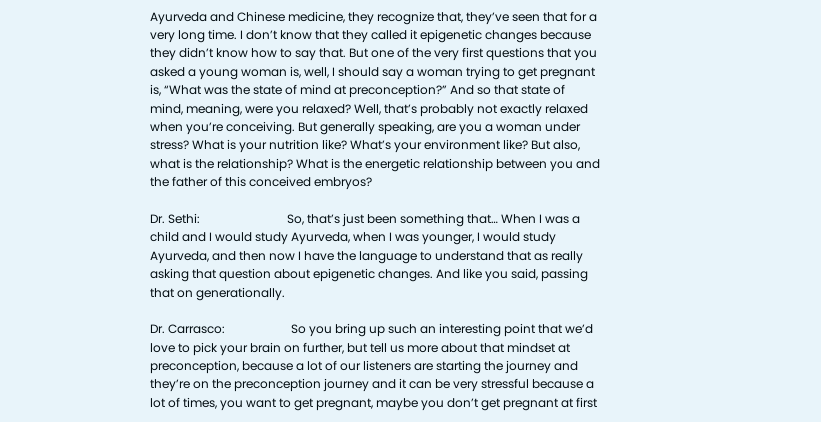Ayurveda and Chinese medicine, they recognize that, they’ve seen that for a very long time. I don’t know that they called it epigenetic changes because they didn’t know how to say that. But one of the very first questions that you asked a young woman is, well, I should say a woman trying to get pregnant is, “What was the state of mind at preconception?” And so that state of mind, meaning, were you relaxed? Well, that’s probably not exactly relaxed when you’re conceiving. But generally speaking, are you a woman under stress? What is your nutrition like? What’s your environment like? But also, what is the relationship? What is the energetic relationship between you and the father of this conceived embryos?

Dr. Sethi:                             So, that’s just been something that… When I was a child and I would study Ayurveda, when I was younger, I would study Ayurveda, and then now I have the language to understand that as really asking that question about epigenetic changes. And like you said, passing that on generationally.

Dr. Carrasco:                      So you bring up such an interesting point that we’d love to pick your brain on further, but tell us more about that mindset at preconception, because a lot of our listeners are starting the journey and they’re on the preconception journey and it can be very stressful because a lot of times, you want to get pregnant, maybe you don’t get pregnant at first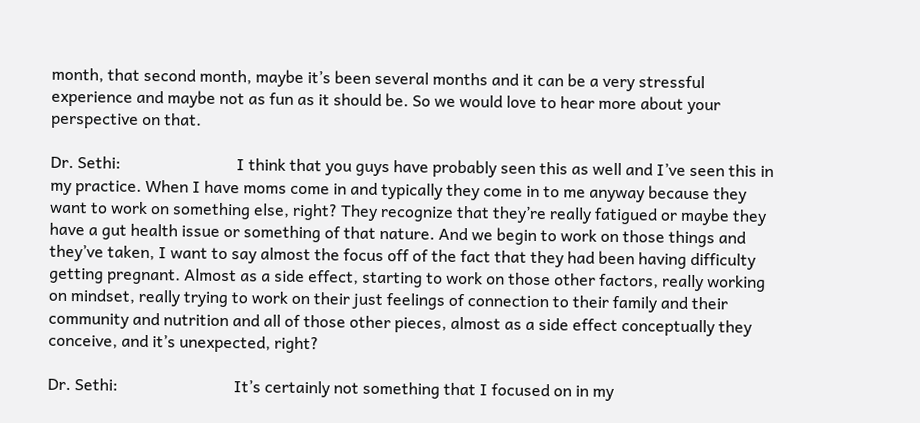month, that second month, maybe it’s been several months and it can be a very stressful experience and maybe not as fun as it should be. So we would love to hear more about your perspective on that.

Dr. Sethi:                             I think that you guys have probably seen this as well and I’ve seen this in my practice. When I have moms come in and typically they come in to me anyway because they want to work on something else, right? They recognize that they’re really fatigued or maybe they have a gut health issue or something of that nature. And we begin to work on those things and they’ve taken, I want to say almost the focus off of the fact that they had been having difficulty getting pregnant. Almost as a side effect, starting to work on those other factors, really working on mindset, really trying to work on their just feelings of connection to their family and their community and nutrition and all of those other pieces, almost as a side effect conceptually they conceive, and it’s unexpected, right?

Dr. Sethi:                             It’s certainly not something that I focused on in my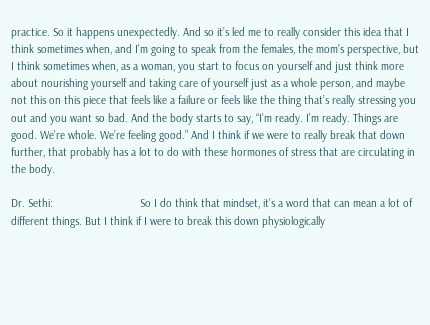practice. So it happens unexpectedly. And so it’s led me to really consider this idea that I think sometimes when, and I’m going to speak from the females, the mom’s perspective, but I think sometimes when, as a woman, you start to focus on yourself and just think more about nourishing yourself and taking care of yourself just as a whole person, and maybe not this on this piece that feels like a failure or feels like the thing that’s really stressing you out and you want so bad. And the body starts to say, “I’m ready. I’m ready. Things are good. We’re whole. We’re feeling good.” And I think if we were to really break that down further, that probably has a lot to do with these hormones of stress that are circulating in the body.

Dr. Sethi:                             So I do think that mindset, it’s a word that can mean a lot of different things. But I think if I were to break this down physiologically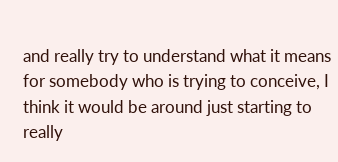and really try to understand what it means for somebody who is trying to conceive, I think it would be around just starting to really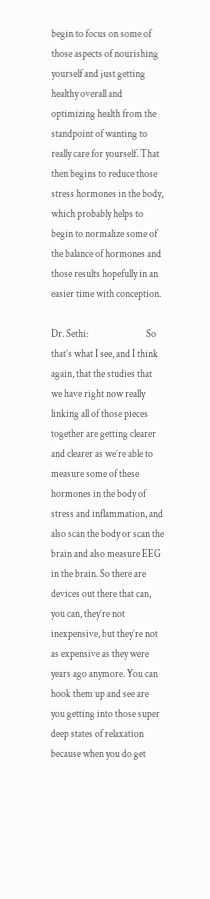begin to focus on some of those aspects of nourishing yourself and just getting healthy overall and optimizing health from the standpoint of wanting to really care for yourself. That then begins to reduce those stress hormones in the body, which probably helps to begin to normalize some of the balance of hormones and those results hopefully in an easier time with conception.

Dr. Sethi:                             So that’s what I see, and I think again, that the studies that we have right now really linking all of those pieces together are getting clearer and clearer as we’re able to measure some of these hormones in the body of stress and inflammation, and also scan the body or scan the brain and also measure EEG in the brain. So there are devices out there that can, you can, they’re not inexpensive, but they’re not as expensive as they were years ago anymore. You can hook them up and see are you getting into those super deep states of relaxation because when you do get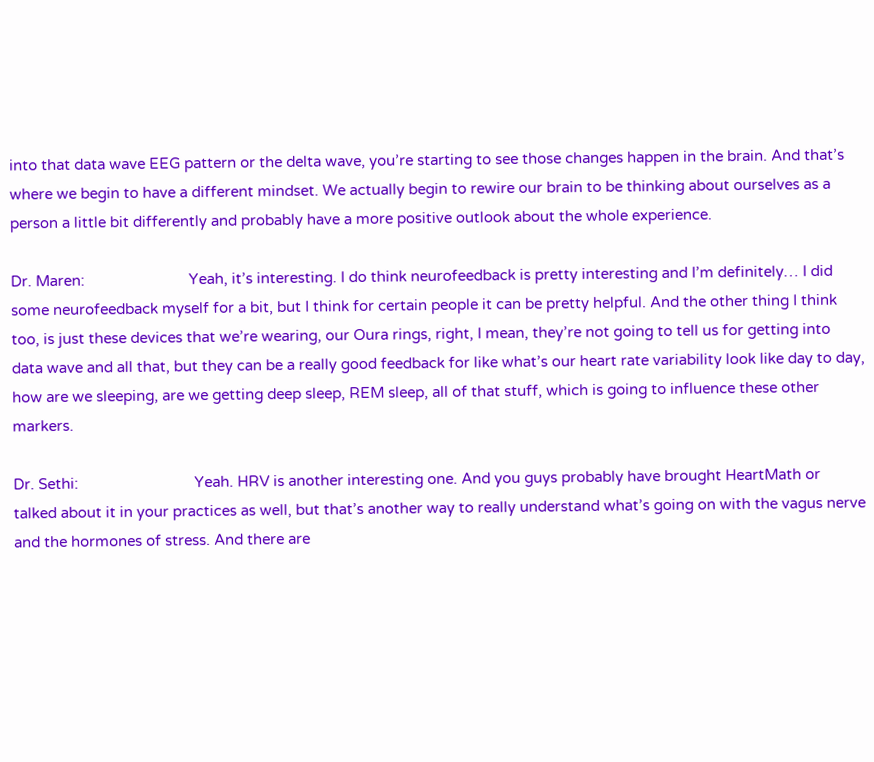into that data wave EEG pattern or the delta wave, you’re starting to see those changes happen in the brain. And that’s where we begin to have a different mindset. We actually begin to rewire our brain to be thinking about ourselves as a person a little bit differently and probably have a more positive outlook about the whole experience.

Dr. Maren:                          Yeah, it’s interesting. I do think neurofeedback is pretty interesting and I’m definitely… I did some neurofeedback myself for a bit, but I think for certain people it can be pretty helpful. And the other thing I think too, is just these devices that we’re wearing, our Oura rings, right, I mean, they’re not going to tell us for getting into data wave and all that, but they can be a really good feedback for like what’s our heart rate variability look like day to day, how are we sleeping, are we getting deep sleep, REM sleep, all of that stuff, which is going to influence these other markers.

Dr. Sethi:                             Yeah. HRV is another interesting one. And you guys probably have brought HeartMath or talked about it in your practices as well, but that’s another way to really understand what’s going on with the vagus nerve and the hormones of stress. And there are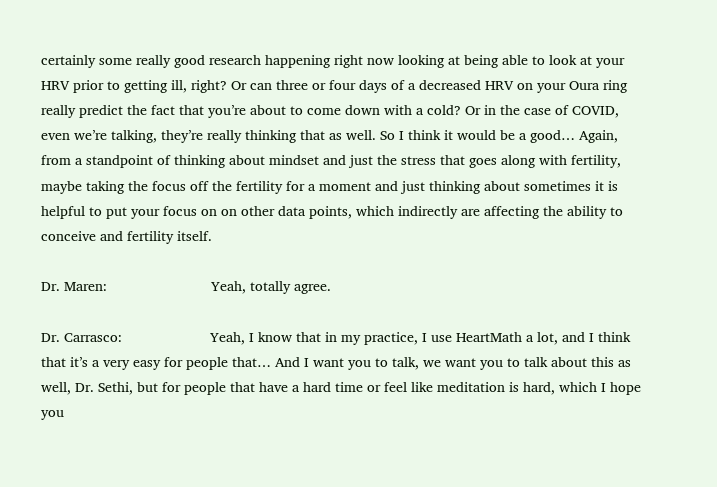certainly some really good research happening right now looking at being able to look at your HRV prior to getting ill, right? Or can three or four days of a decreased HRV on your Oura ring really predict the fact that you’re about to come down with a cold? Or in the case of COVID, even we’re talking, they’re really thinking that as well. So I think it would be a good… Again, from a standpoint of thinking about mindset and just the stress that goes along with fertility, maybe taking the focus off the fertility for a moment and just thinking about sometimes it is helpful to put your focus on on other data points, which indirectly are affecting the ability to conceive and fertility itself.

Dr. Maren:                          Yeah, totally agree.

Dr. Carrasco:                      Yeah, I know that in my practice, I use HeartMath a lot, and I think that it’s a very easy for people that… And I want you to talk, we want you to talk about this as well, Dr. Sethi, but for people that have a hard time or feel like meditation is hard, which I hope you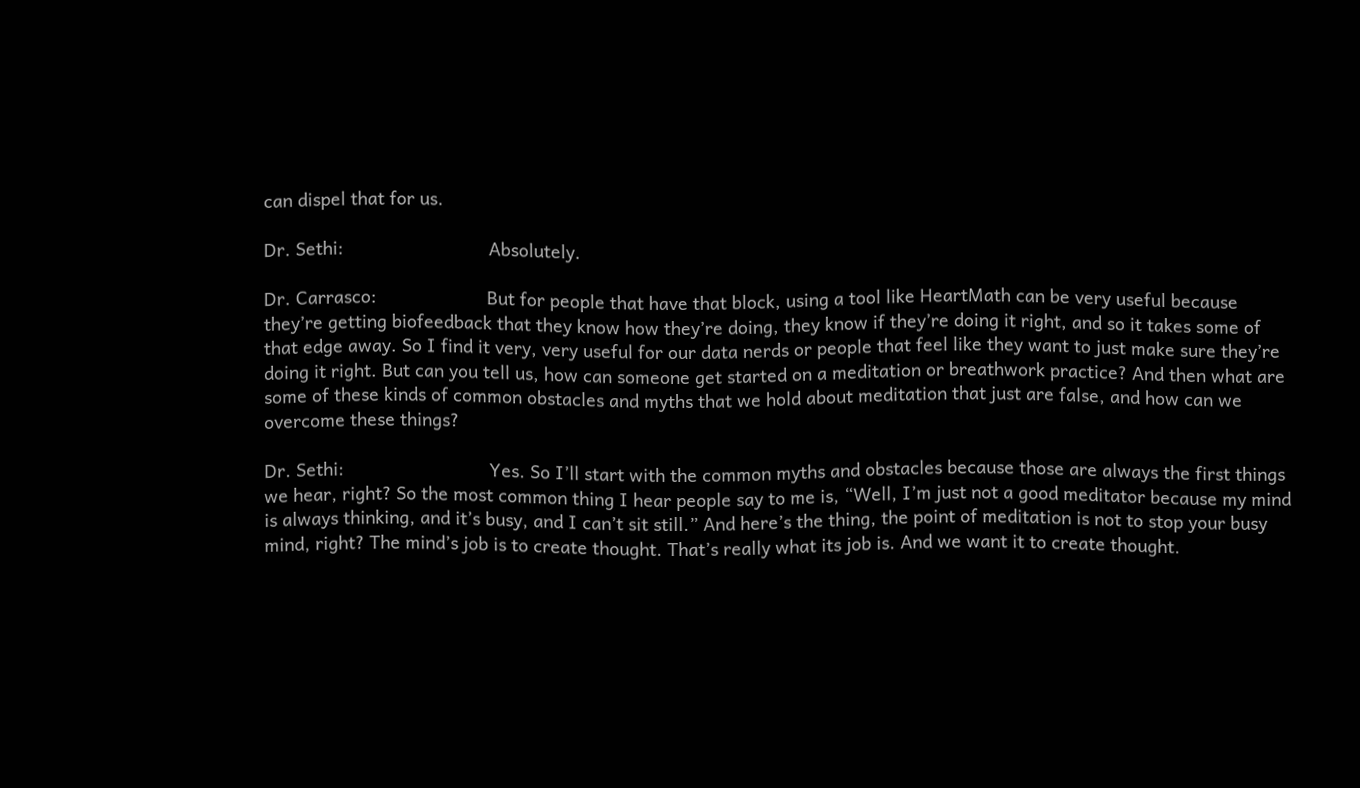can dispel that for us.

Dr. Sethi:                             Absolutely.

Dr. Carrasco:                      But for people that have that block, using a tool like HeartMath can be very useful because they’re getting biofeedback that they know how they’re doing, they know if they’re doing it right, and so it takes some of that edge away. So I find it very, very useful for our data nerds or people that feel like they want to just make sure they’re doing it right. But can you tell us, how can someone get started on a meditation or breathwork practice? And then what are some of these kinds of common obstacles and myths that we hold about meditation that just are false, and how can we overcome these things?

Dr. Sethi:                             Yes. So I’ll start with the common myths and obstacles because those are always the first things we hear, right? So the most common thing I hear people say to me is, “Well, I’m just not a good meditator because my mind is always thinking, and it’s busy, and I can’t sit still.” And here’s the thing, the point of meditation is not to stop your busy mind, right? The mind’s job is to create thought. That’s really what its job is. And we want it to create thought.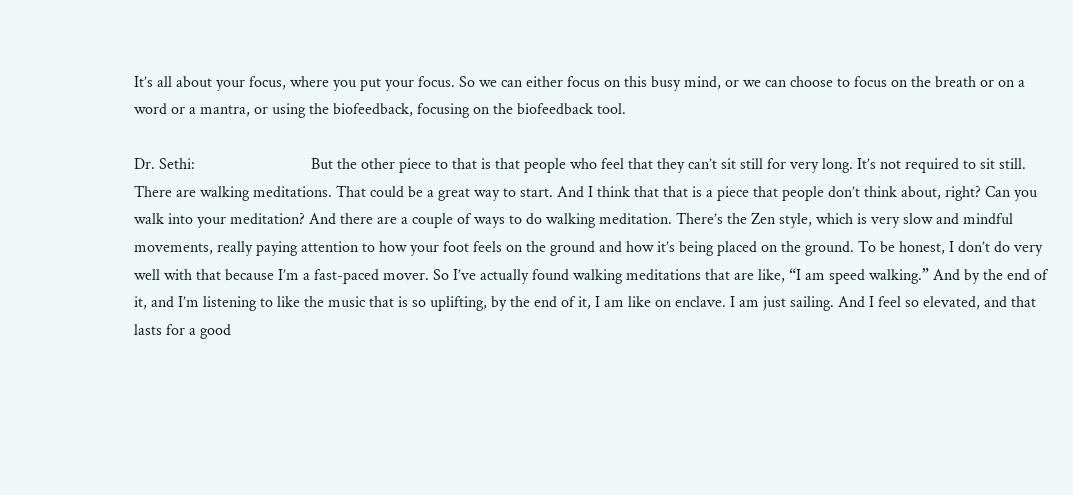It’s all about your focus, where you put your focus. So we can either focus on this busy mind, or we can choose to focus on the breath or on a word or a mantra, or using the biofeedback, focusing on the biofeedback tool.

Dr. Sethi:                             But the other piece to that is that people who feel that they can’t sit still for very long. It’s not required to sit still. There are walking meditations. That could be a great way to start. And I think that that is a piece that people don’t think about, right? Can you walk into your meditation? And there are a couple of ways to do walking meditation. There’s the Zen style, which is very slow and mindful movements, really paying attention to how your foot feels on the ground and how it’s being placed on the ground. To be honest, I don’t do very well with that because I’m a fast-paced mover. So I’ve actually found walking meditations that are like, “I am speed walking.” And by the end of it, and I’m listening to like the music that is so uplifting, by the end of it, I am like on enclave. I am just sailing. And I feel so elevated, and that lasts for a good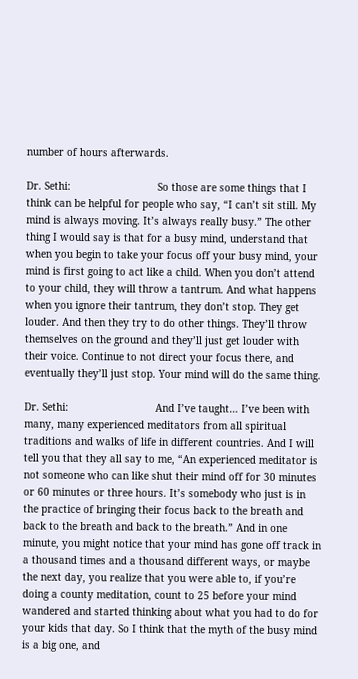number of hours afterwards.

Dr. Sethi:                             So those are some things that I think can be helpful for people who say, “I can’t sit still. My mind is always moving. It’s always really busy.” The other thing I would say is that for a busy mind, understand that when you begin to take your focus off your busy mind, your mind is first going to act like a child. When you don’t attend to your child, they will throw a tantrum. And what happens when you ignore their tantrum, they don’t stop. They get louder. And then they try to do other things. They’ll throw themselves on the ground and they’ll just get louder with their voice. Continue to not direct your focus there, and eventually they’ll just stop. Your mind will do the same thing.

Dr. Sethi:                             And I’ve taught… I’ve been with many, many experienced meditators from all spiritual traditions and walks of life in different countries. And I will tell you that they all say to me, “An experienced meditator is not someone who can like shut their mind off for 30 minutes or 60 minutes or three hours. It’s somebody who just is in the practice of bringing their focus back to the breath and back to the breath and back to the breath.” And in one minute, you might notice that your mind has gone off track in a thousand times and a thousand different ways, or maybe the next day, you realize that you were able to, if you’re doing a county meditation, count to 25 before your mind wandered and started thinking about what you had to do for your kids that day. So I think that the myth of the busy mind is a big one, and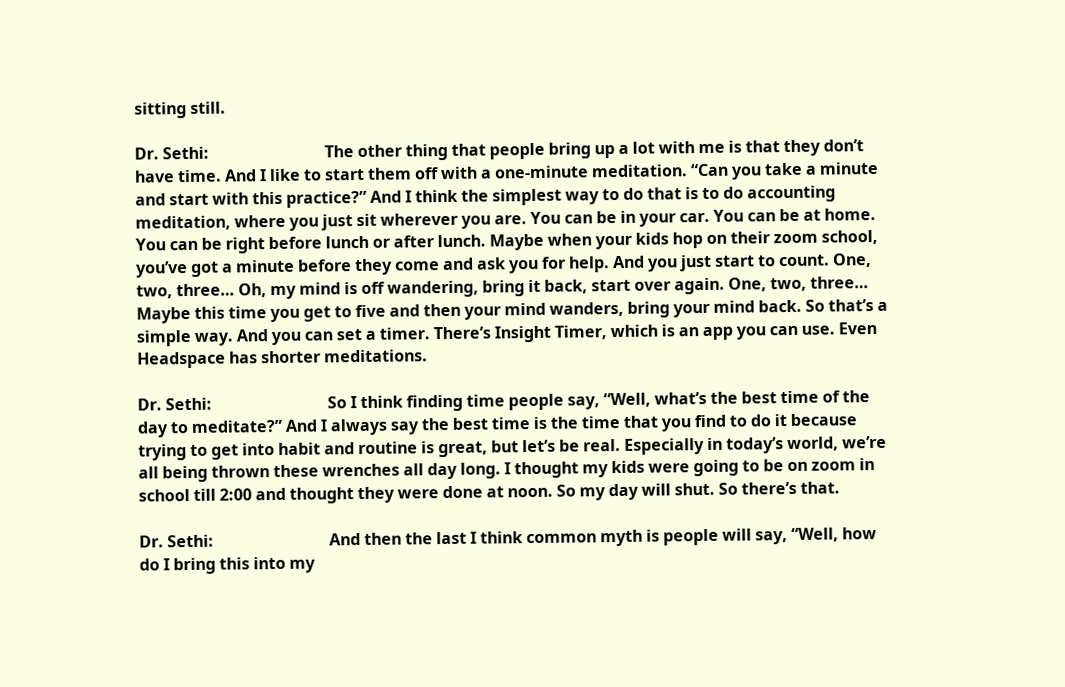sitting still.

Dr. Sethi:                             The other thing that people bring up a lot with me is that they don’t have time. And I like to start them off with a one-minute meditation. “Can you take a minute and start with this practice?” And I think the simplest way to do that is to do accounting meditation, where you just sit wherever you are. You can be in your car. You can be at home. You can be right before lunch or after lunch. Maybe when your kids hop on their zoom school, you’ve got a minute before they come and ask you for help. And you just start to count. One, two, three… Oh, my mind is off wandering, bring it back, start over again. One, two, three… Maybe this time you get to five and then your mind wanders, bring your mind back. So that’s a simple way. And you can set a timer. There’s Insight Timer, which is an app you can use. Even Headspace has shorter meditations.

Dr. Sethi:                             So I think finding time people say, “Well, what’s the best time of the day to meditate?” And I always say the best time is the time that you find to do it because trying to get into habit and routine is great, but let’s be real. Especially in today’s world, we’re all being thrown these wrenches all day long. I thought my kids were going to be on zoom in school till 2:00 and thought they were done at noon. So my day will shut. So there’s that.

Dr. Sethi:                             And then the last I think common myth is people will say, “Well, how do I bring this into my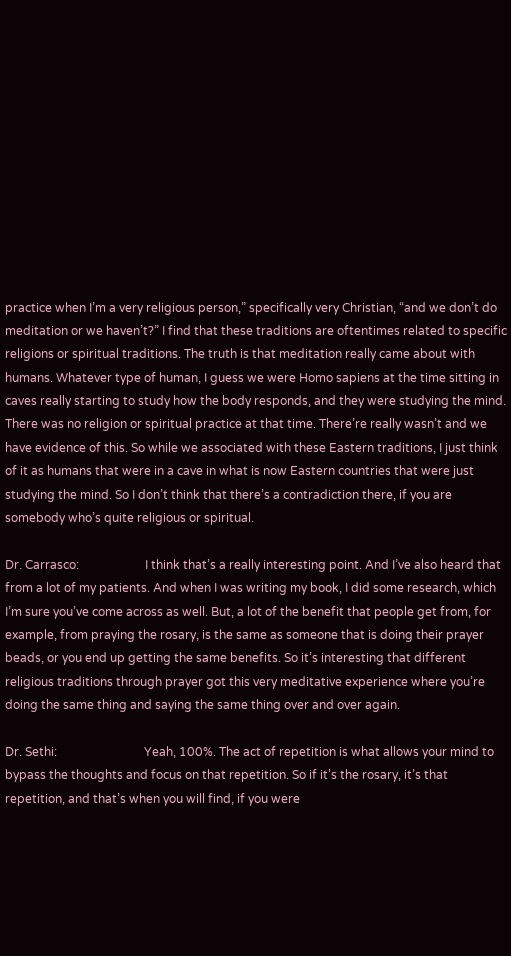practice when I’m a very religious person,” specifically very Christian, “and we don’t do meditation or we haven’t?” I find that these traditions are oftentimes related to specific religions or spiritual traditions. The truth is that meditation really came about with humans. Whatever type of human, I guess we were Homo sapiens at the time sitting in caves really starting to study how the body responds, and they were studying the mind. There was no religion or spiritual practice at that time. There’re really wasn’t and we have evidence of this. So while we associated with these Eastern traditions, I just think of it as humans that were in a cave in what is now Eastern countries that were just studying the mind. So I don’t think that there’s a contradiction there, if you are somebody who’s quite religious or spiritual.

Dr. Carrasco:                      I think that’s a really interesting point. And I’ve also heard that from a lot of my patients. And when I was writing my book, I did some research, which I’m sure you’ve come across as well. But, a lot of the benefit that people get from, for example, from praying the rosary, is the same as someone that is doing their prayer beads, or you end up getting the same benefits. So it’s interesting that different religious traditions through prayer got this very meditative experience where you’re doing the same thing and saying the same thing over and over again.

Dr. Sethi:                             Yeah, 100%. The act of repetition is what allows your mind to bypass the thoughts and focus on that repetition. So if it’s the rosary, it’s that repetition, and that’s when you will find, if you were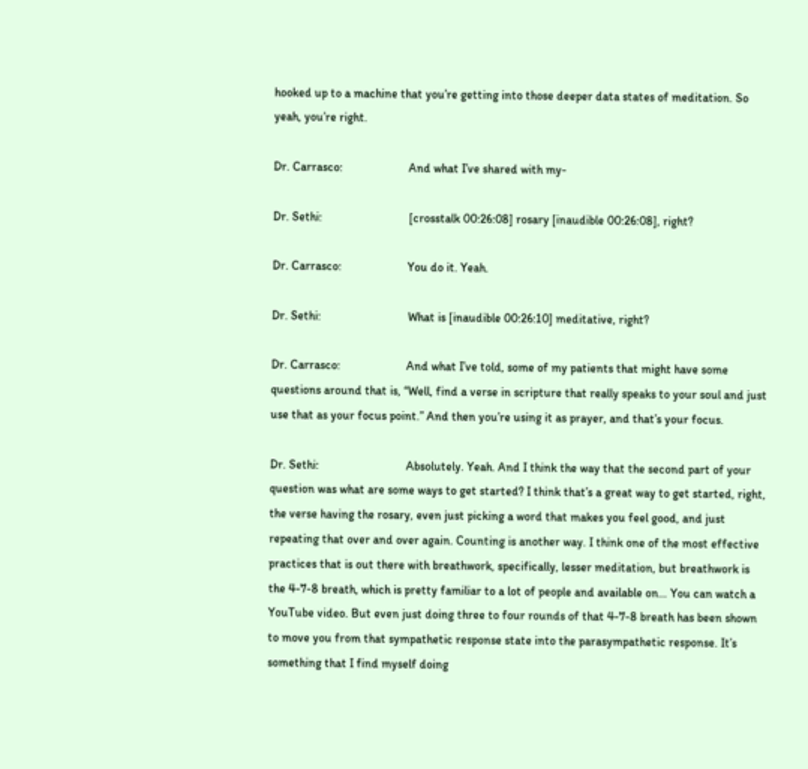hooked up to a machine that you’re getting into those deeper data states of meditation. So yeah, you’re right.

Dr. Carrasco:                      And what I’ve shared with my-

Dr. Sethi:                             [crosstalk 00:26:08] rosary [inaudible 00:26:08], right?

Dr. Carrasco:                      You do it. Yeah.

Dr. Sethi:                             What is [inaudible 00:26:10] meditative, right?

Dr. Carrasco:                      And what I’ve told, some of my patients that might have some questions around that is, “Well, find a verse in scripture that really speaks to your soul and just use that as your focus point.” And then you’re using it as prayer, and that’s your focus.

Dr. Sethi:                             Absolutely. Yeah. And I think the way that the second part of your question was what are some ways to get started? I think that’s a great way to get started, right, the verse having the rosary, even just picking a word that makes you feel good, and just repeating that over and over again. Counting is another way. I think one of the most effective practices that is out there with breathwork, specifically, lesser meditation, but breathwork is the 4-7-8 breath, which is pretty familiar to a lot of people and available on… You can watch a YouTube video. But even just doing three to four rounds of that 4-7-8 breath has been shown to move you from that sympathetic response state into the parasympathetic response. It’s something that I find myself doing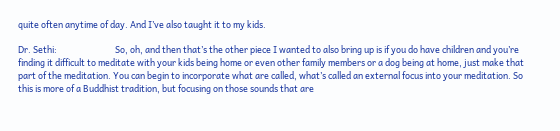quite often anytime of day. And I’ve also taught it to my kids.

Dr. Sethi:                             So, oh, and then that’s the other piece I wanted to also bring up is if you do have children and you’re finding it difficult to meditate with your kids being home or even other family members or a dog being at home, just make that part of the meditation. You can begin to incorporate what are called, what’s called an external focus into your meditation. So this is more of a Buddhist tradition, but focusing on those sounds that are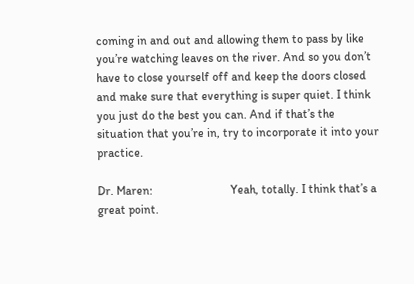coming in and out and allowing them to pass by like you’re watching leaves on the river. And so you don’t have to close yourself off and keep the doors closed and make sure that everything is super quiet. I think you just do the best you can. And if that’s the situation that you’re in, try to incorporate it into your practice.

Dr. Maren:                          Yeah, totally. I think that’s a great point.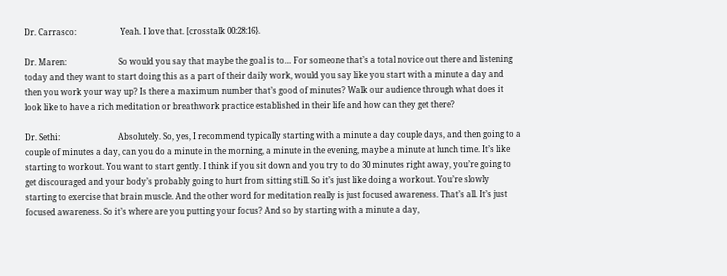Dr. Carrasco:                      Yeah. I love that. [crosstalk 00:28:16}.

Dr. Maren:                          So would you say that maybe the goal is to… For someone that’s a total novice out there and listening today and they want to start doing this as a part of their daily work, would you say like you start with a minute a day and then you work your way up? Is there a maximum number that’s good of minutes? Walk our audience through what does it look like to have a rich meditation or breathwork practice established in their life and how can they get there?

Dr. Sethi:                             Absolutely. So, yes, I recommend typically starting with a minute a day couple days, and then going to a couple of minutes a day, can you do a minute in the morning, a minute in the evening, maybe a minute at lunch time. It’s like starting to workout. You want to start gently. I think if you sit down and you try to do 30 minutes right away, you’re going to get discouraged and your body’s probably going to hurt from sitting still. So it’s just like doing a workout. You’re slowly starting to exercise that brain muscle. And the other word for meditation really is just focused awareness. That’s all. It’s just focused awareness. So it’s where are you putting your focus? And so by starting with a minute a day,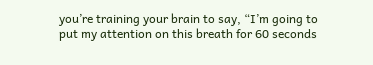you’re training your brain to say, “I’m going to put my attention on this breath for 60 seconds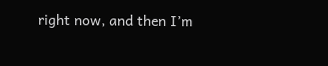right now, and then I’m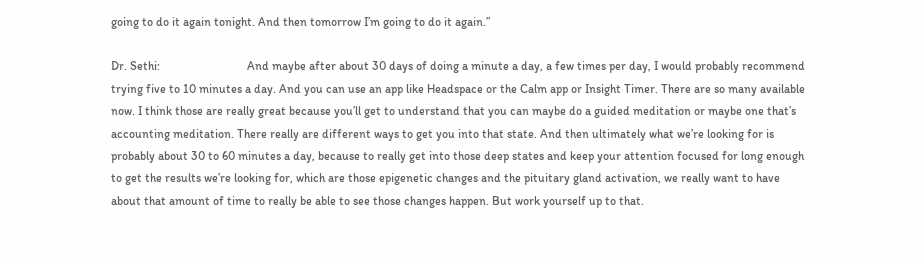going to do it again tonight. And then tomorrow I’m going to do it again.”

Dr. Sethi:                             And maybe after about 30 days of doing a minute a day, a few times per day, I would probably recommend trying five to 10 minutes a day. And you can use an app like Headspace or the Calm app or Insight Timer. There are so many available now. I think those are really great because you’ll get to understand that you can maybe do a guided meditation or maybe one that’s accounting meditation. There really are different ways to get you into that state. And then ultimately what we’re looking for is probably about 30 to 60 minutes a day, because to really get into those deep states and keep your attention focused for long enough to get the results we’re looking for, which are those epigenetic changes and the pituitary gland activation, we really want to have about that amount of time to really be able to see those changes happen. But work yourself up to that.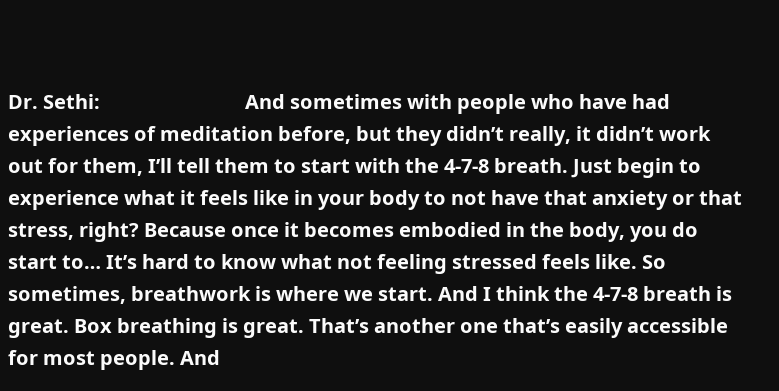Dr. Sethi:                             And sometimes with people who have had experiences of meditation before, but they didn’t really, it didn’t work out for them, I’ll tell them to start with the 4-7-8 breath. Just begin to experience what it feels like in your body to not have that anxiety or that stress, right? Because once it becomes embodied in the body, you do start to… It’s hard to know what not feeling stressed feels like. So sometimes, breathwork is where we start. And I think the 4-7-8 breath is great. Box breathing is great. That’s another one that’s easily accessible for most people. And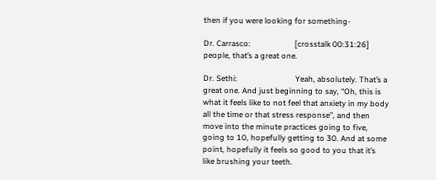then if you were looking for something-

Dr. Carrasco:                      [crosstalk 00:31:26] people, that’s a great one.

Dr. Sethi:                             Yeah, absolutely. That’s a great one. And just beginning to say, “Oh, this is what it feels like to not feel that anxiety in my body all the time or that stress response”, and then move into the minute practices going to five, going to 10, hopefully getting to 30. And at some point, hopefully it feels so good to you that it’s like brushing your teeth.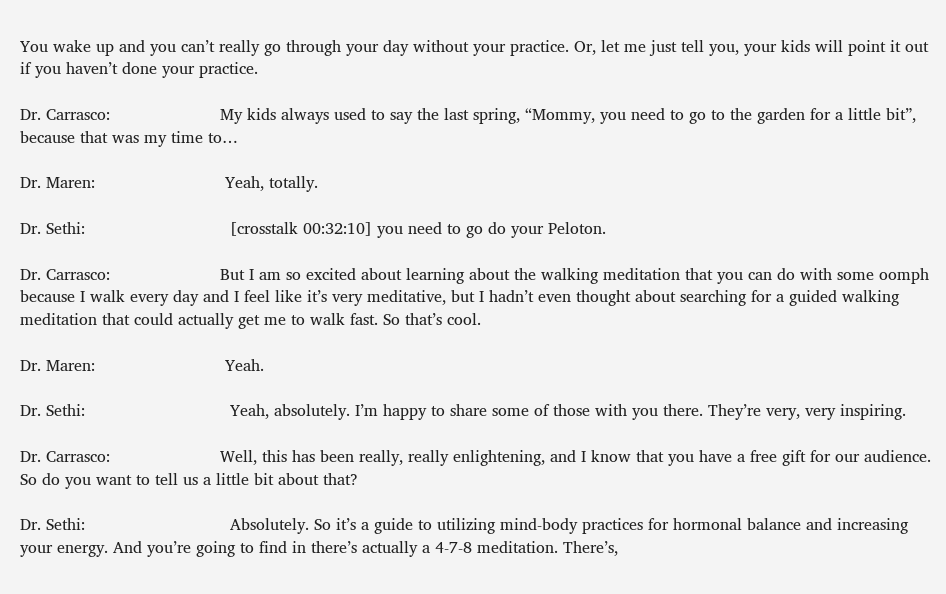You wake up and you can’t really go through your day without your practice. Or, let me just tell you, your kids will point it out if you haven’t done your practice.

Dr. Carrasco:                      My kids always used to say the last spring, “Mommy, you need to go to the garden for a little bit”, because that was my time to…

Dr. Maren:                          Yeah, totally.

Dr. Sethi:                             [crosstalk 00:32:10] you need to go do your Peloton.

Dr. Carrasco:                      But I am so excited about learning about the walking meditation that you can do with some oomph because I walk every day and I feel like it’s very meditative, but I hadn’t even thought about searching for a guided walking meditation that could actually get me to walk fast. So that’s cool.

Dr. Maren:                          Yeah.

Dr. Sethi:                             Yeah, absolutely. I’m happy to share some of those with you there. They’re very, very inspiring.

Dr. Carrasco:                      Well, this has been really, really enlightening, and I know that you have a free gift for our audience. So do you want to tell us a little bit about that?

Dr. Sethi:                             Absolutely. So it’s a guide to utilizing mind-body practices for hormonal balance and increasing your energy. And you’re going to find in there’s actually a 4-7-8 meditation. There’s,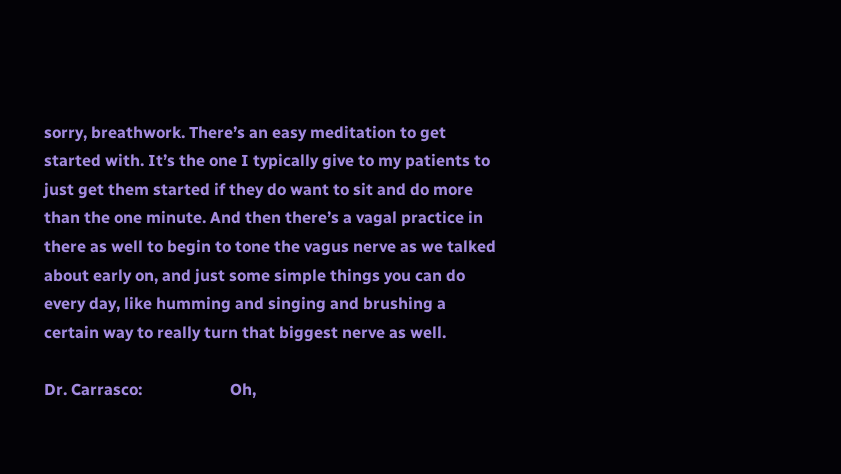sorry, breathwork. There’s an easy meditation to get started with. It’s the one I typically give to my patients to just get them started if they do want to sit and do more than the one minute. And then there’s a vagal practice in there as well to begin to tone the vagus nerve as we talked about early on, and just some simple things you can do every day, like humming and singing and brushing a certain way to really turn that biggest nerve as well.

Dr. Carrasco:                      Oh,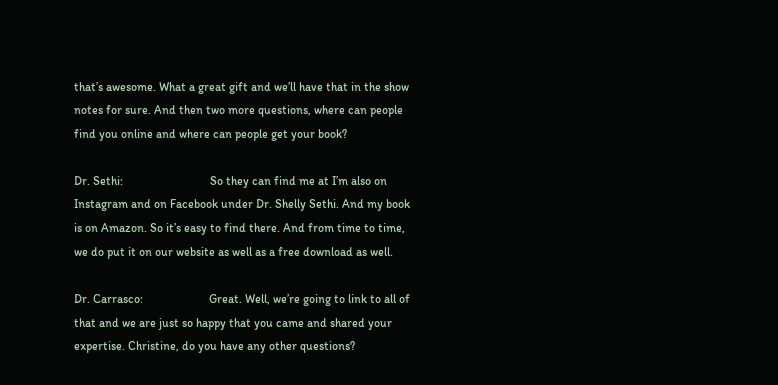that’s awesome. What a great gift and we’ll have that in the show notes for sure. And then two more questions, where can people find you online and where can people get your book?

Dr. Sethi:                             So they can find me at I’m also on Instagram and on Facebook under Dr. Shelly Sethi. And my book is on Amazon. So it’s easy to find there. And from time to time, we do put it on our website as well as a free download as well.

Dr. Carrasco:                      Great. Well, we’re going to link to all of that and we are just so happy that you came and shared your expertise. Christine, do you have any other questions?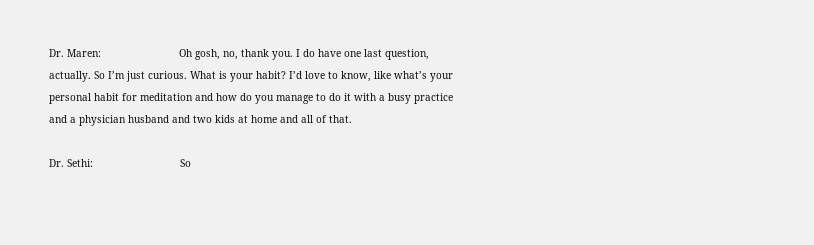Dr. Maren:                          Oh gosh, no, thank you. I do have one last question, actually. So I’m just curious. What is your habit? I’d love to know, like what’s your personal habit for meditation and how do you manage to do it with a busy practice and a physician husband and two kids at home and all of that.

Dr. Sethi:                             So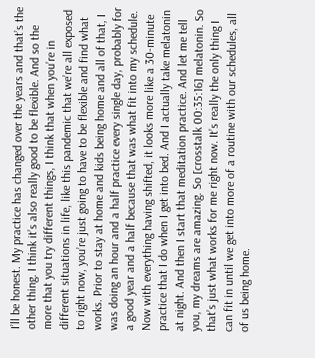I’ll be honest. My practice has changed over the years and that’s the other thing. I think it’s also really good to be flexible. And so the more that you try different things, I think that when you’re in different situations in life, like this pandemic that we’re all exposed to right now, you’re just going to have to be flexible and find what works. Prior to stay at home and kids being home and all of that, I was doing an hour and a half practice every single day, probably for a good year and a half because that was what fit into my schedule. Now with everything having shifted, it looks more like a 30-minute practice that I do when I get into bed. And I actually take melatonin at night. And then I start that meditation practice. And let me tell you, my dreams are amazing. So [crosstalk 00:35:16] melatonin. So that’s just what works for me right now. It’s really the only thing I can fit in until we get into more of a routine with our schedules, all of us being home.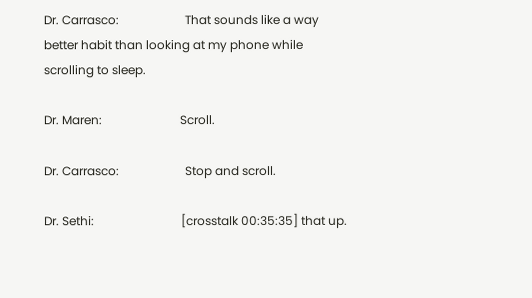Dr. Carrasco:                      That sounds like a way better habit than looking at my phone while scrolling to sleep.

Dr. Maren:                          Scroll.

Dr. Carrasco:                      Stop and scroll.

Dr. Sethi:                             [crosstalk 00:35:35] that up.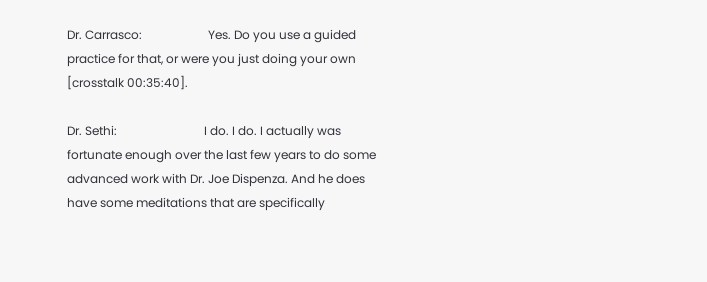Dr. Carrasco:                      Yes. Do you use a guided practice for that, or were you just doing your own [crosstalk 00:35:40].

Dr. Sethi:                             I do. I do. I actually was fortunate enough over the last few years to do some advanced work with Dr. Joe Dispenza. And he does have some meditations that are specifically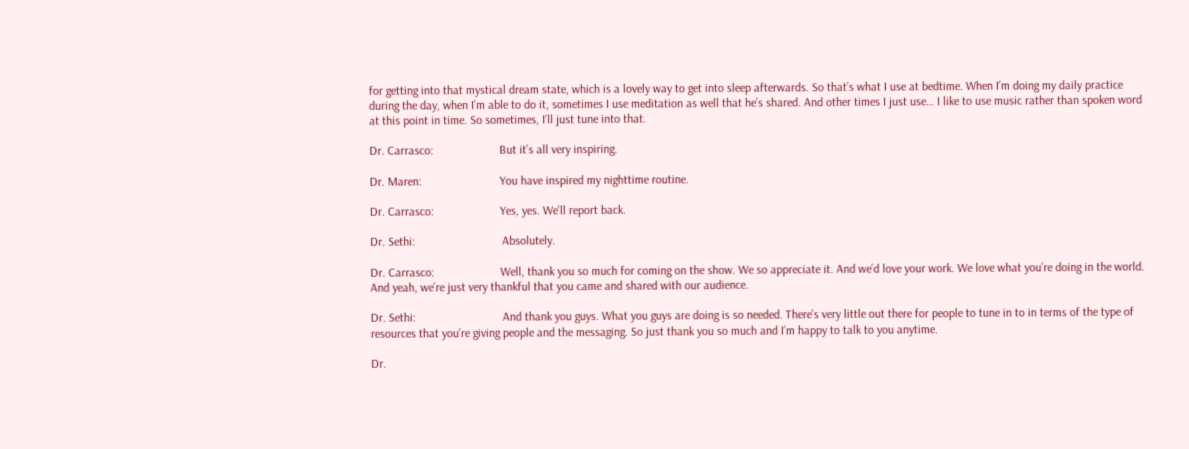for getting into that mystical dream state, which is a lovely way to get into sleep afterwards. So that’s what I use at bedtime. When I’m doing my daily practice during the day, when I’m able to do it, sometimes I use meditation as well that he’s shared. And other times I just use… I like to use music rather than spoken word at this point in time. So sometimes, I’ll just tune into that.

Dr. Carrasco:                      But it’s all very inspiring.

Dr. Maren:                          You have inspired my nighttime routine.

Dr. Carrasco:                      Yes, yes. We’ll report back.

Dr. Sethi:                             Absolutely.

Dr. Carrasco:                      Well, thank you so much for coming on the show. We so appreciate it. And we’d love your work. We love what you’re doing in the world. And yeah, we’re just very thankful that you came and shared with our audience.

Dr. Sethi:                             And thank you guys. What you guys are doing is so needed. There’s very little out there for people to tune in to in terms of the type of resources that you’re giving people and the messaging. So just thank you so much and I’m happy to talk to you anytime.

Dr.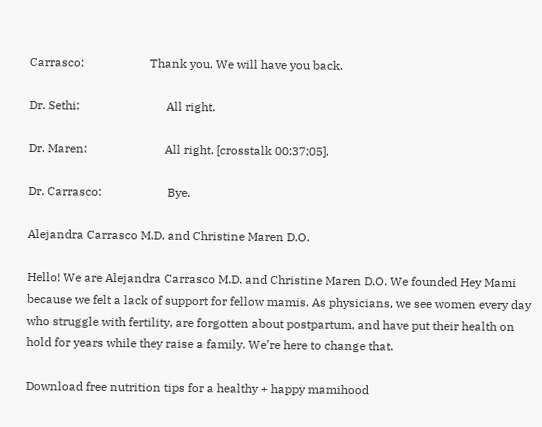Carrasco:                      Thank you. We will have you back.

Dr. Sethi:                             All right.

Dr. Maren:                          All right. [crosstalk 00:37:05].

Dr. Carrasco:                      Bye.

Alejandra Carrasco M.D. and Christine Maren D.O.

Hello! We are Alejandra Carrasco M.D. and Christine Maren D.O. We founded Hey Mami because we felt a lack of support for fellow mamis. As physicians, we see women every day who struggle with fertility, are forgotten about postpartum, and have put their health on hold for years while they raise a family. We’re here to change that.

Download free nutrition tips for a healthy + happy mamihood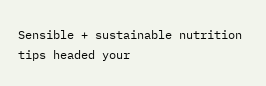Sensible + sustainable nutrition tips headed your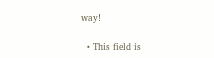way!

  • This field is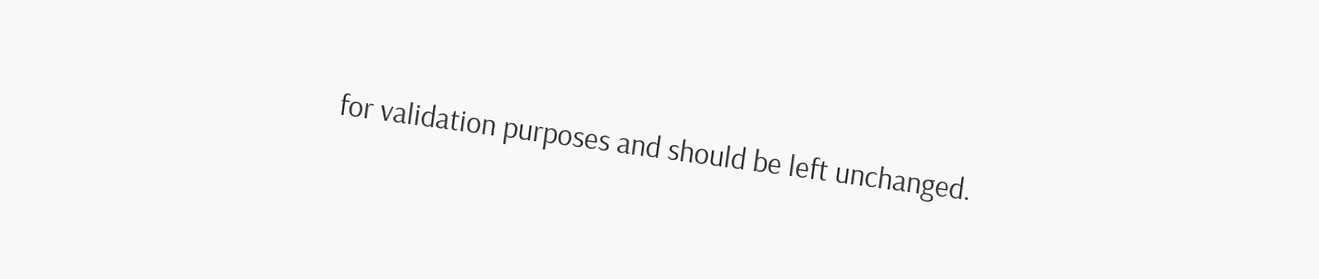for validation purposes and should be left unchanged.